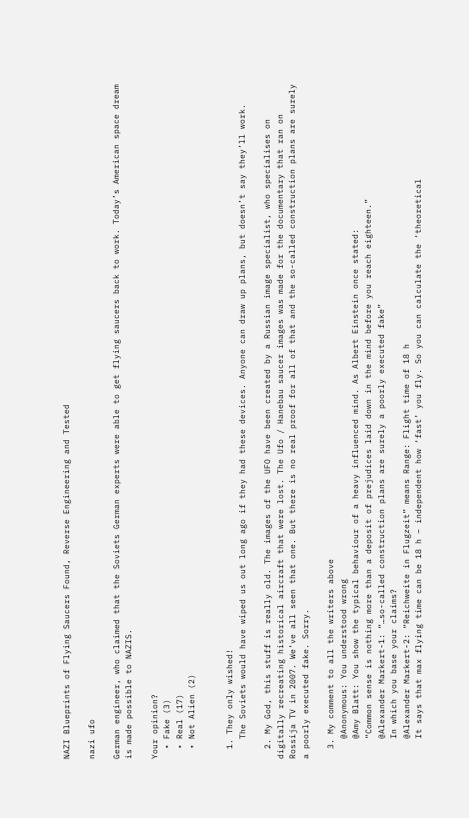NAZI Blueprints of Flying Saucers Found, Reverse Engineering and Tested

nazi ufo

German engineer, who claimed that the Soviets German experts were able to get flying saucers back to work. Today’s American space dream is made possible to NAZIS.

Your opinion?
  • Fake (3)
  • Real (17)
  • Not Alien (2)


  1. They only wished!
    The Soviets would have wiped us out long ago if they had these devices. Anyone can draw up plans, but doesn’t say they’ll work.

  2. My God, this stuff is really old. The images of the UFO have been created by a Russian image specialist, who specialises on digitally recreating historical aircraft that were lost. The Ufo / Hanebau saucer images was made for the documentary that ran on Rossija TV in 2007. We’ve all seen that one. But there is no real proof for all of that and the so-called construction plans are surely a poorly executed fake. Sorry.

  3. My comment to all the writers above
    @Anonymous: You understood wrong
    @Amy Blatt: You show the typical behaviour of a heavy influenced mind. As Albert Einstein once stated:
    “Common sense is nothing more than a deposit of prejudices laid down in the mind before you reach eighteen.”
    @Alexander Markert-1: “…so-called construction plans are surely a poorly executed fake”
    In which you base your claims?
    @Alexander Markert-2: “Reichweite in Flugzeit” means Range: Flight time of 18 h
    It says that max flying time can be 18 h – independent how ‘fast’ you fly. So you can calculate the ‘theoretical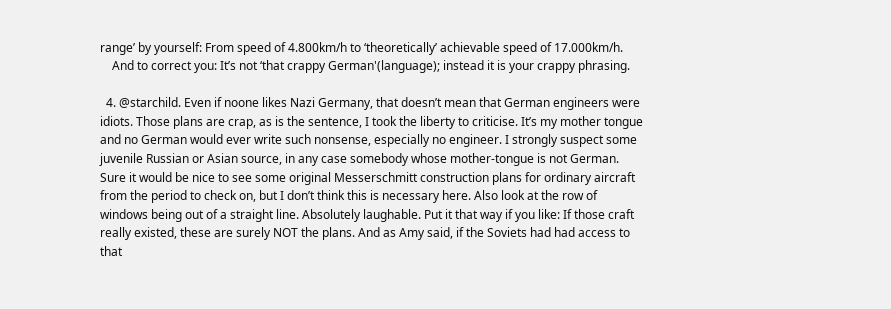range’ by yourself: From speed of 4.800km/h to ‘theoretically’ achievable speed of 17.000km/h.
    And to correct you: It’s not ‘that crappy German'(language); instead it is your crappy phrasing.

  4. @starchild. Even if noone likes Nazi Germany, that doesn’t mean that German engineers were idiots. Those plans are crap, as is the sentence, I took the liberty to criticise. It’s my mother tongue and no German would ever write such nonsense, especially no engineer. I strongly suspect some juvenile Russian or Asian source, in any case somebody whose mother-tongue is not German. Sure it would be nice to see some original Messerschmitt construction plans for ordinary aircraft from the period to check on, but I don’t think this is necessary here. Also look at the row of windows being out of a straight line. Absolutely laughable. Put it that way if you like: If those craft really existed, these are surely NOT the plans. And as Amy said, if the Soviets had had access to that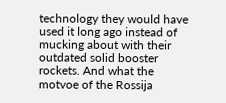technology they would have used it long ago instead of mucking about with their outdated solid booster rockets. And what the motvoe of the Rossija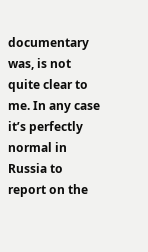documentary was, is not quite clear to me. In any case it’s perfectly normal in Russia to report on the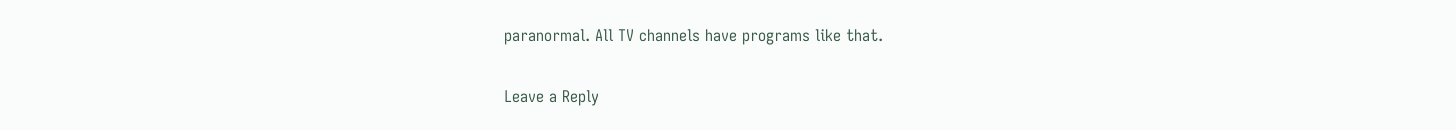paranormal. All TV channels have programs like that.

Leave a Reply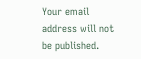Your email address will not be published.